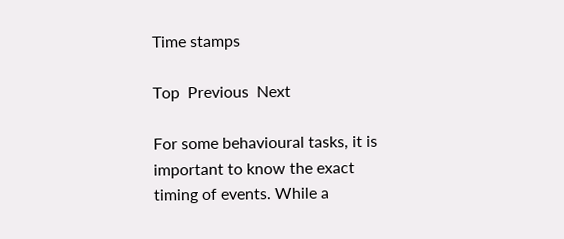Time stamps

Top  Previous  Next

For some behavioural tasks, it is important to know the exact timing of events. While a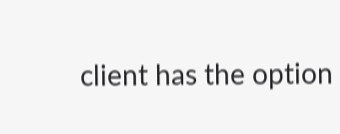client has the option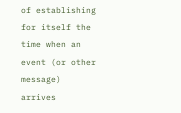of establishing for itself the time when an event (or other message) arrives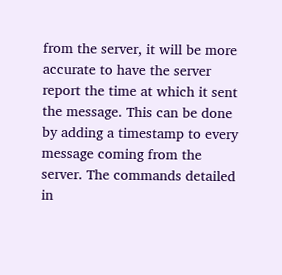from the server, it will be more accurate to have the server report the time at which it sent the message. This can be done by adding a timestamp to every message coming from the server. The commands detailed in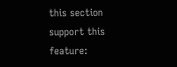this section support this feature: